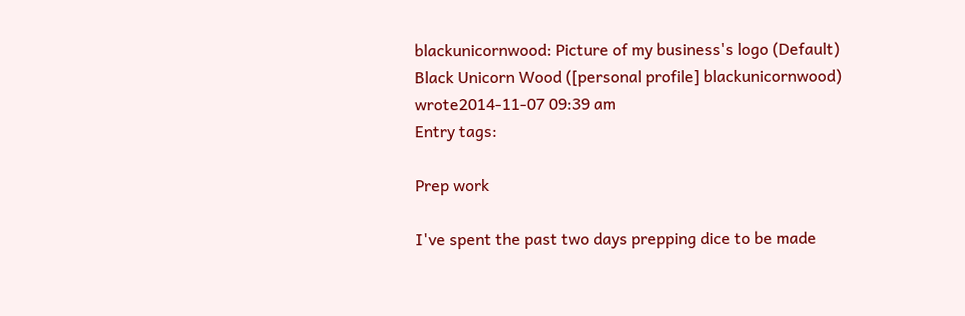blackunicornwood: Picture of my business's logo (Default)
Black Unicorn Wood ([personal profile] blackunicornwood) wrote2014-11-07 09:39 am
Entry tags:

Prep work

I've spent the past two days prepping dice to be made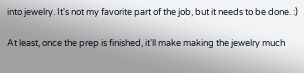into jewelry. It's not my favorite part of the job, but it needs to be done. :)

At least, once the prep is finished, it'll make making the jewelry much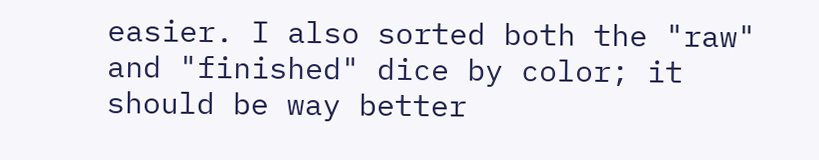easier. I also sorted both the "raw" and "finished" dice by color; it should be way better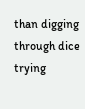than digging through dice trying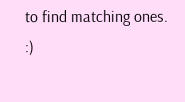to find matching ones. :)